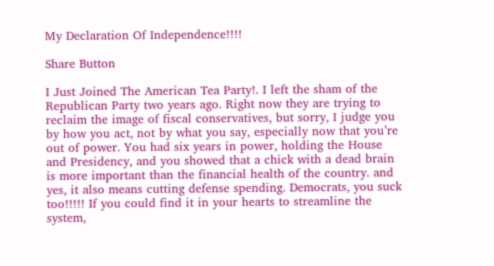My Declaration Of Independence!!!!

Share Button

I Just Joined The American Tea Party!. I left the sham of the Republican Party two years ago. Right now they are trying to reclaim the image of fiscal conservatives, but sorry, I judge you by how you act, not by what you say, especially now that you’re out of power. You had six years in power, holding the House and Presidency, and you showed that a chick with a dead brain is more important than the financial health of the country. and yes, it also means cutting defense spending. Democrats, you suck too!!!!! If you could find it in your hearts to streamline the system,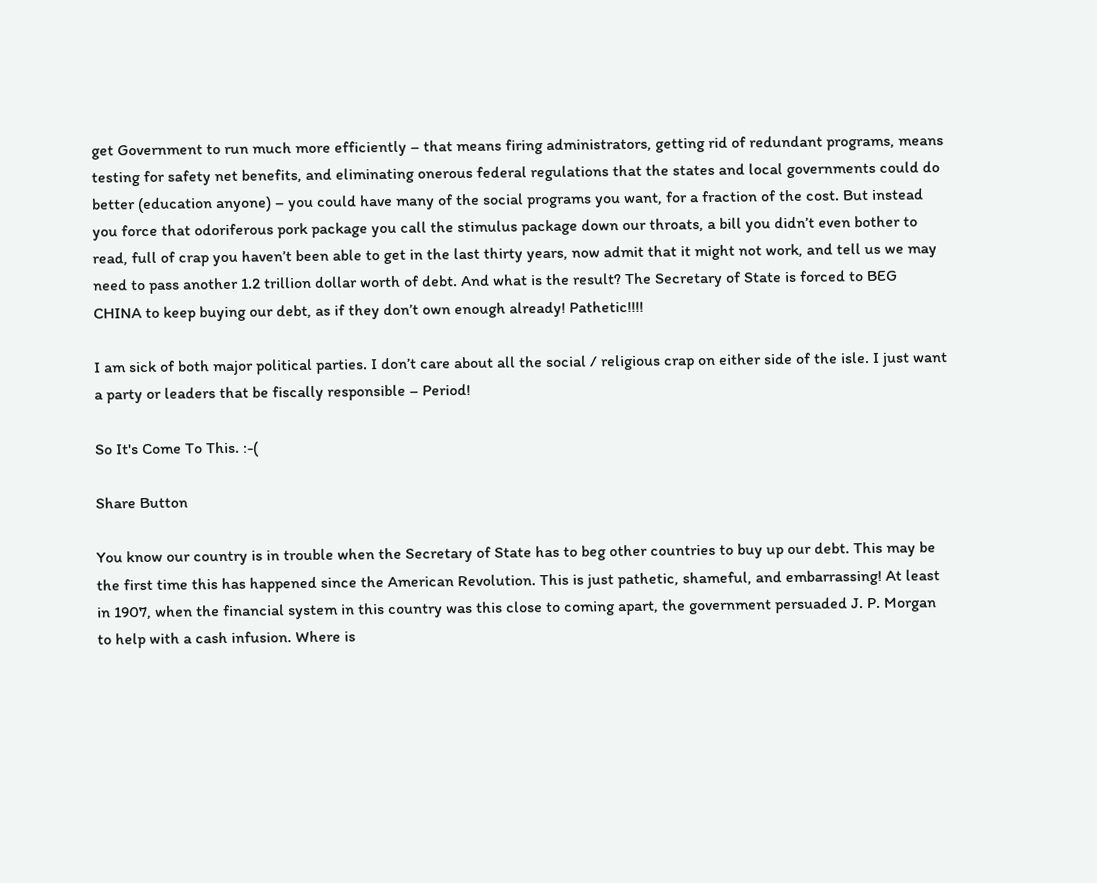get Government to run much more efficiently – that means firing administrators, getting rid of redundant programs, means testing for safety net benefits, and eliminating onerous federal regulations that the states and local governments could do better (education anyone) – you could have many of the social programs you want, for a fraction of the cost. But instead you force that odoriferous pork package you call the stimulus package down our throats, a bill you didn’t even bother to read, full of crap you haven’t been able to get in the last thirty years, now admit that it might not work, and tell us we may need to pass another 1.2 trillion dollar worth of debt. And what is the result? The Secretary of State is forced to BEG CHINA to keep buying our debt, as if they don’t own enough already! Pathetic!!!!

I am sick of both major political parties. I don’t care about all the social / religious crap on either side of the isle. I just want a party or leaders that be fiscally responsible – Period!

So It's Come To This. :-(

Share Button

You know our country is in trouble when the Secretary of State has to beg other countries to buy up our debt. This may be the first time this has happened since the American Revolution. This is just pathetic, shameful, and embarrassing! At least in 1907, when the financial system in this country was this close to coming apart, the government persuaded J. P. Morgan to help with a cash infusion. Where is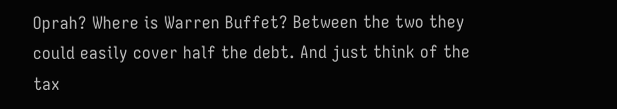Oprah? Where is Warren Buffet? Between the two they could easily cover half the debt. And just think of the tax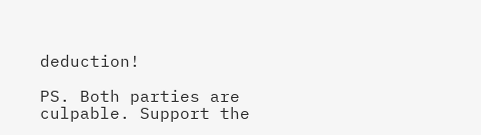deduction!

PS. Both parties are culpable. Support the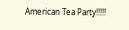American Tea Party!!!!!